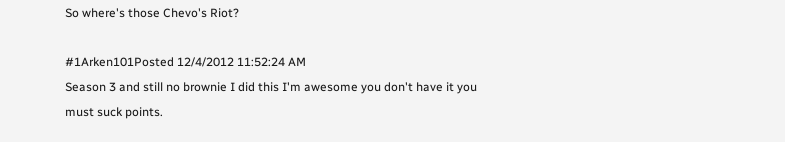So where's those Chevo's Riot?

#1Arken101Posted 12/4/2012 11:52:24 AM
Season 3 and still no brownie I did this I'm awesome you don't have it you must suck points.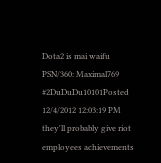Dota2 is mai waifu
PSN/360: Maximal769
#2DuDuDu10101Posted 12/4/2012 12:03:19 PM
they'll probably give riot employees achievements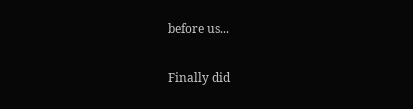before us...

Finally did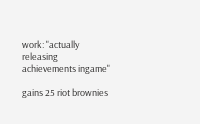work: "actually releasing achievements ingame"

gains 25 riot brownies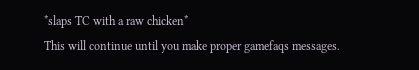*slaps TC with a raw chicken*
This will continue until you make proper gamefaqs messages.